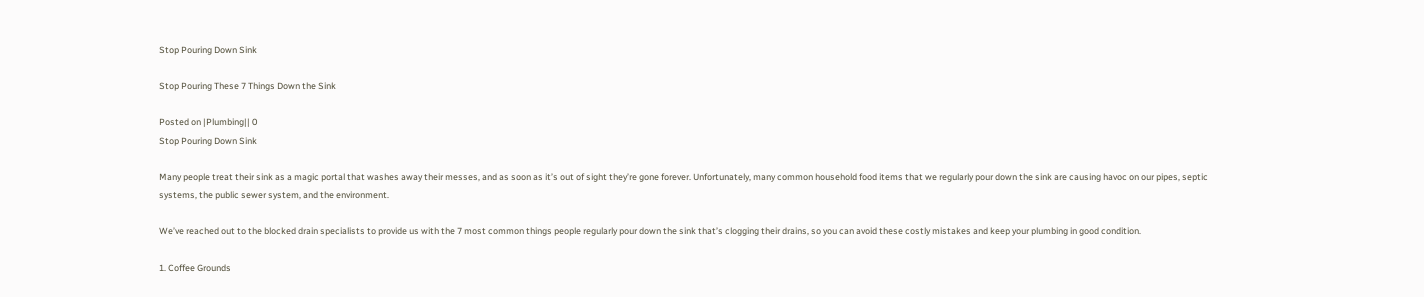Stop Pouring Down Sink

Stop Pouring These 7 Things Down the Sink

Posted on |Plumbing|| 0
Stop Pouring Down Sink

Many people treat their sink as a magic portal that washes away their messes, and as soon as it’s out of sight they’re gone forever. Unfortunately, many common household food items that we regularly pour down the sink are causing havoc on our pipes, septic systems, the public sewer system, and the environment.

We’ve reached out to the blocked drain specialists to provide us with the 7 most common things people regularly pour down the sink that’s clogging their drains, so you can avoid these costly mistakes and keep your plumbing in good condition.

1. Coffee Grounds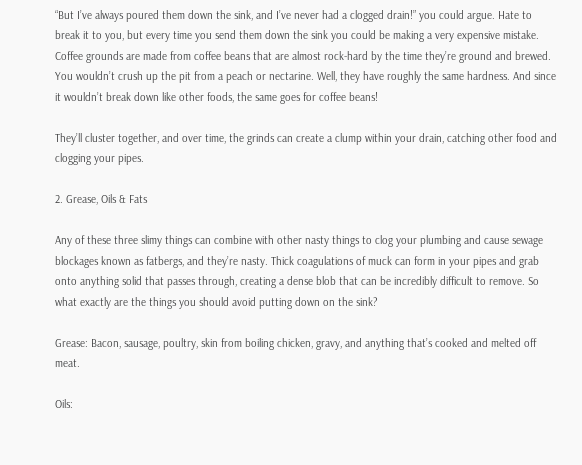“But I’ve always poured them down the sink, and I’ve never had a clogged drain!” you could argue. Hate to break it to you, but every time you send them down the sink you could be making a very expensive mistake. Coffee grounds are made from coffee beans that are almost rock-hard by the time they’re ground and brewed. You wouldn’t crush up the pit from a peach or nectarine. Well, they have roughly the same hardness. And since it wouldn’t break down like other foods, the same goes for coffee beans!

They’ll cluster together, and over time, the grinds can create a clump within your drain, catching other food and clogging your pipes.

2. Grease, Oils & Fats

Any of these three slimy things can combine with other nasty things to clog your plumbing and cause sewage blockages known as fatbergs, and they’re nasty. Thick coagulations of muck can form in your pipes and grab onto anything solid that passes through, creating a dense blob that can be incredibly difficult to remove. So what exactly are the things you should avoid putting down on the sink?

Grease: Bacon, sausage, poultry, skin from boiling chicken, gravy, and anything that’s cooked and melted off meat.

Oils: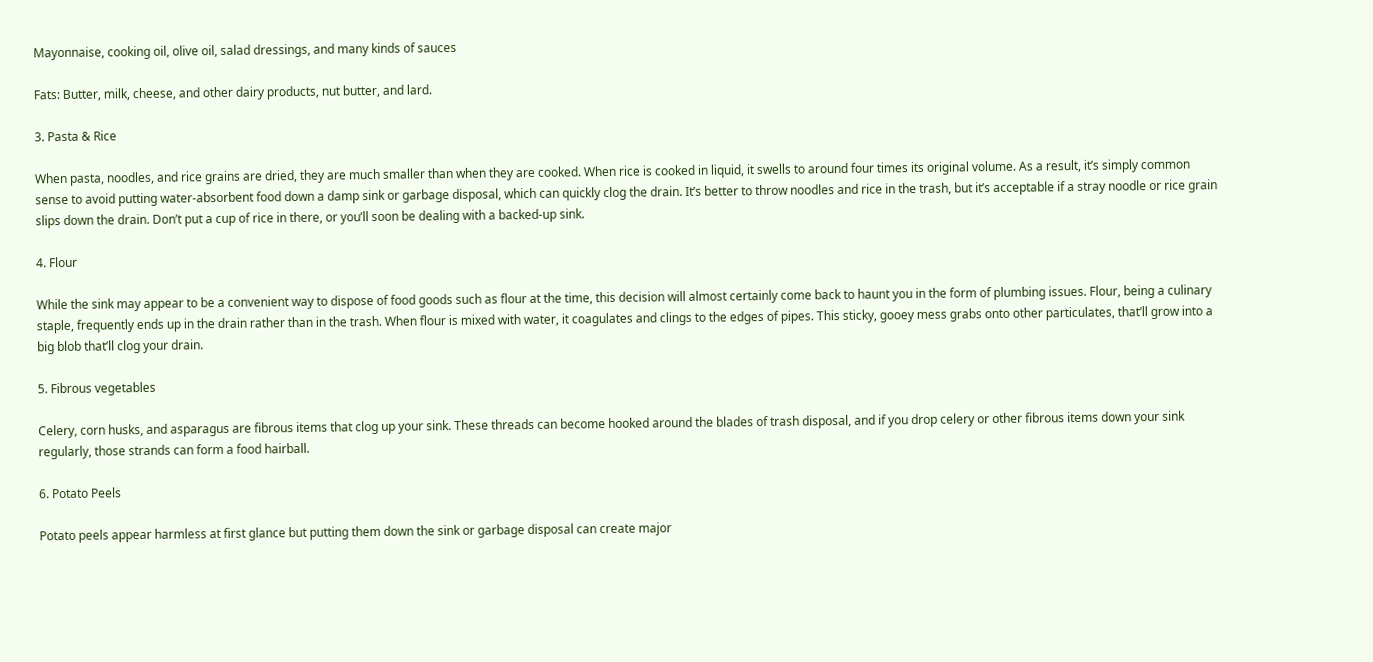Mayonnaise, cooking oil, olive oil, salad dressings, and many kinds of sauces

Fats: Butter, milk, cheese, and other dairy products, nut butter, and lard.

3. Pasta & Rice

When pasta, noodles, and rice grains are dried, they are much smaller than when they are cooked. When rice is cooked in liquid, it swells to around four times its original volume. As a result, it’s simply common sense to avoid putting water-absorbent food down a damp sink or garbage disposal, which can quickly clog the drain. It’s better to throw noodles and rice in the trash, but it’s acceptable if a stray noodle or rice grain slips down the drain. Don’t put a cup of rice in there, or you’ll soon be dealing with a backed-up sink.

4. Flour

While the sink may appear to be a convenient way to dispose of food goods such as flour at the time, this decision will almost certainly come back to haunt you in the form of plumbing issues. Flour, being a culinary staple, frequently ends up in the drain rather than in the trash. When flour is mixed with water, it coagulates and clings to the edges of pipes. This sticky, gooey mess grabs onto other particulates, that’ll grow into a big blob that’ll clog your drain.

5. Fibrous vegetables

Celery, corn husks, and asparagus are fibrous items that clog up your sink. These threads can become hooked around the blades of trash disposal, and if you drop celery or other fibrous items down your sink regularly, those strands can form a food hairball.

6. Potato Peels

Potato peels appear harmless at first glance but putting them down the sink or garbage disposal can create major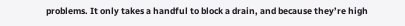problems. It only takes a handful to block a drain, and because they’re high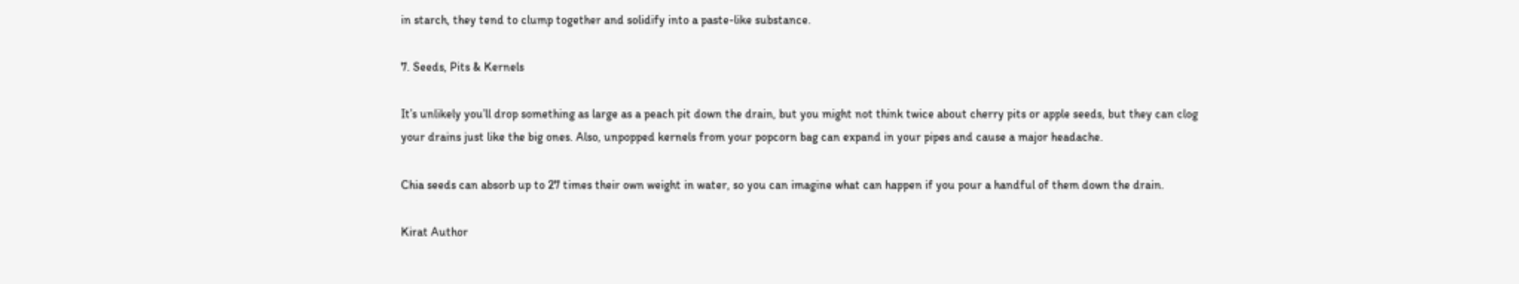in starch, they tend to clump together and solidify into a paste-like substance.

7. Seeds, Pits & Kernels

It’s unlikely you’ll drop something as large as a peach pit down the drain, but you might not think twice about cherry pits or apple seeds, but they can clog your drains just like the big ones. Also, unpopped kernels from your popcorn bag can expand in your pipes and cause a major headache.

Chia seeds can absorb up to 27 times their own weight in water, so you can imagine what can happen if you pour a handful of them down the drain.

Kirat Author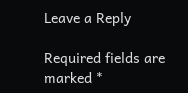Leave a Reply

Required fields are marked *